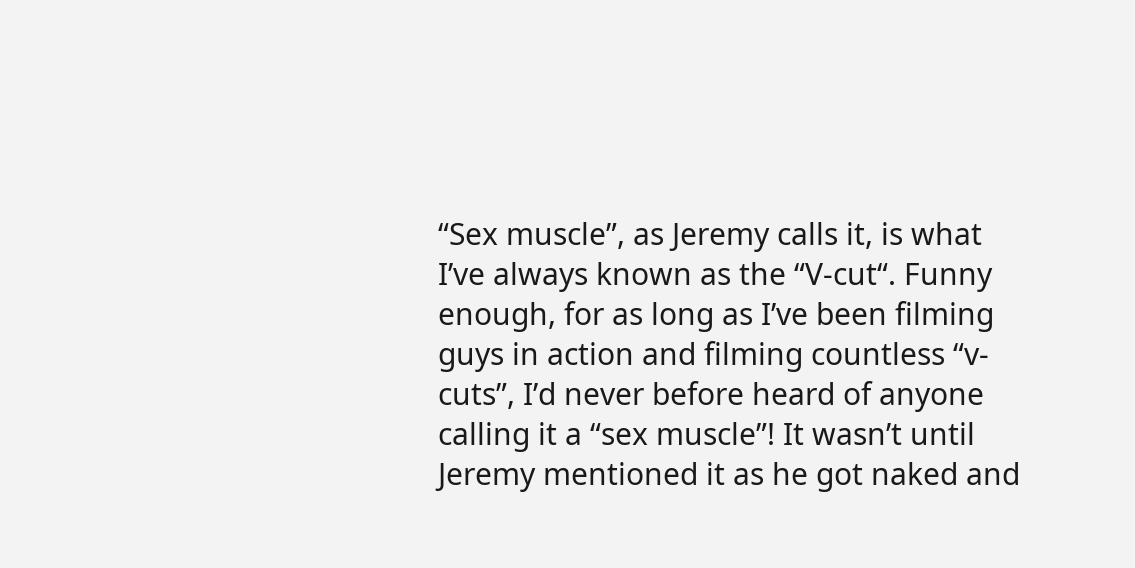“Sex muscle”, as Jeremy calls it, is what I’ve always known as the “V-cut“. Funny enough, for as long as I’ve been filming guys in action and filming countless “v-cuts”, I’d never before heard of anyone calling it a “sex muscle”! It wasn’t until Jeremy mentioned it as he got naked and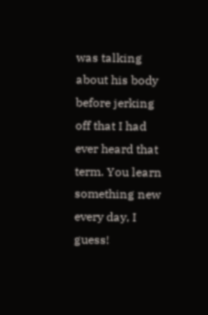was talking about his body before jerking off that I had ever heard that term. You learn something new every day, I guess!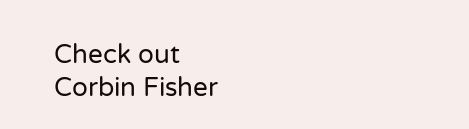Check out Corbin Fisher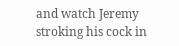and watch Jeremy stroking his cock in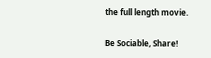the full length movie.

Be Sociable, Share!